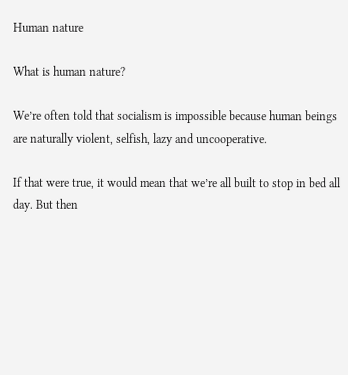Human nature

What is human nature?

We’re often told that socialism is impossible because human beings are naturally violent, selfish, lazy and uncooperative.

If that were true, it would mean that we’re all built to stop in bed all day. But then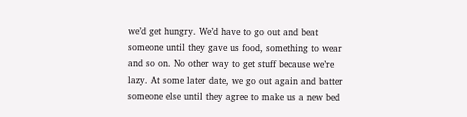we’d get hungry. We’d have to go out and beat someone until they gave us food, something to wear and so on. No other way to get stuff because we’re lazy. At some later date, we go out again and batter someone else until they agree to make us a new bed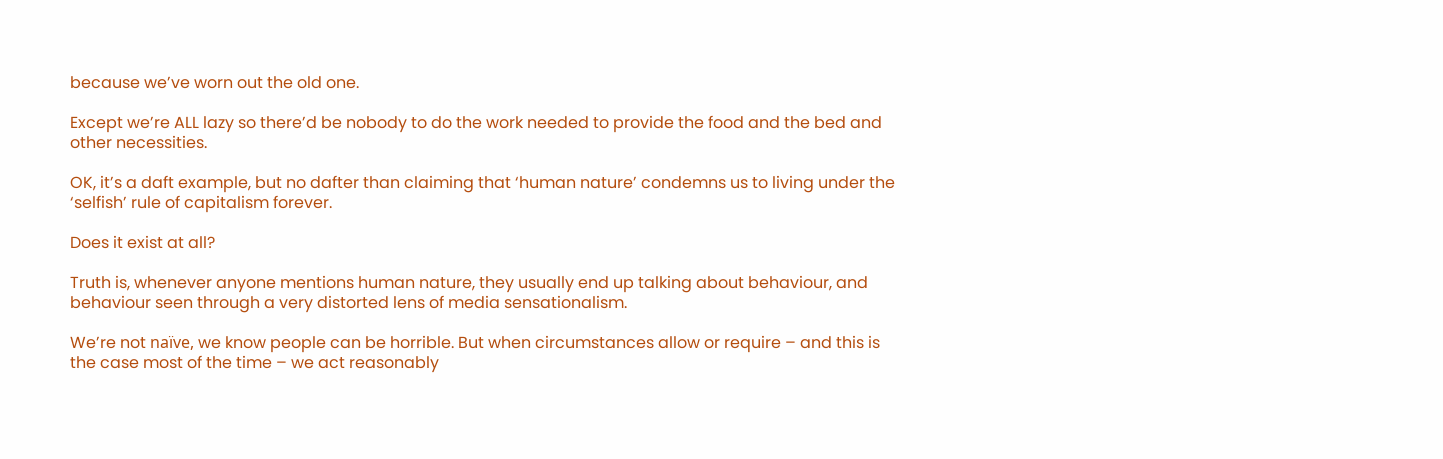because we’ve worn out the old one.

Except we’re ALL lazy so there’d be nobody to do the work needed to provide the food and the bed and other necessities.

OK, it’s a daft example, but no dafter than claiming that ‘human nature’ condemns us to living under the ‘selfish’ rule of capitalism forever.

Does it exist at all?

Truth is, whenever anyone mentions human nature, they usually end up talking about behaviour, and behaviour seen through a very distorted lens of media sensationalism.

We’re not naïve, we know people can be horrible. But when circumstances allow or require – and this is the case most of the time – we act reasonably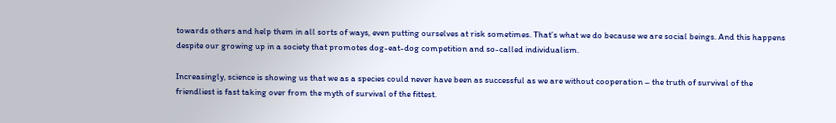towards others and help them in all sorts of ways, even putting ourselves at risk sometimes. That’s what we do because we are social beings. And this happens despite our growing up in a society that promotes dog-eat-dog competition and so-called individualism.

Increasingly, science is showing us that we as a species could never have been as successful as we are without cooperation – the truth of survival of the friendliest is fast taking over from the myth of survival of the fittest.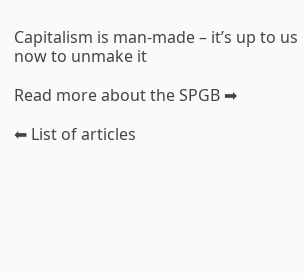Capitalism is man-made – it’s up to us now to unmake it

Read more about the SPGB ➡

⬅ List of articles